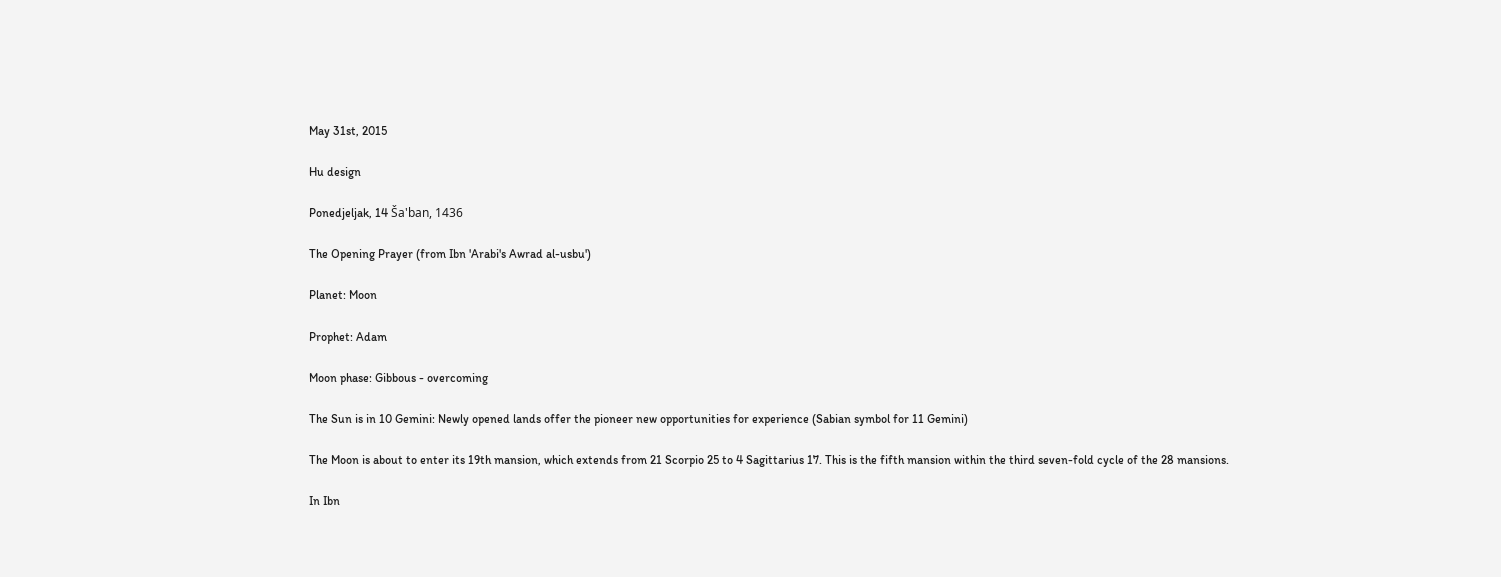May 31st, 2015

Hu design

Ponedjeljak, 14 Ša'ban, 1436

The Opening Prayer (from Ibn 'Arabi's Awrad al-usbu')

Planet: Moon

Prophet: Adam

Moon phase: Gibbous - overcoming

The Sun is in 10 Gemini: Newly opened lands offer the pioneer new opportunities for experience (Sabian symbol for 11 Gemini)

The Moon is about to enter its 19th mansion, which extends from 21 Scorpio 25 to 4 Sagittarius 17. This is the fifth mansion within the third seven-fold cycle of the 28 mansions.

In Ibn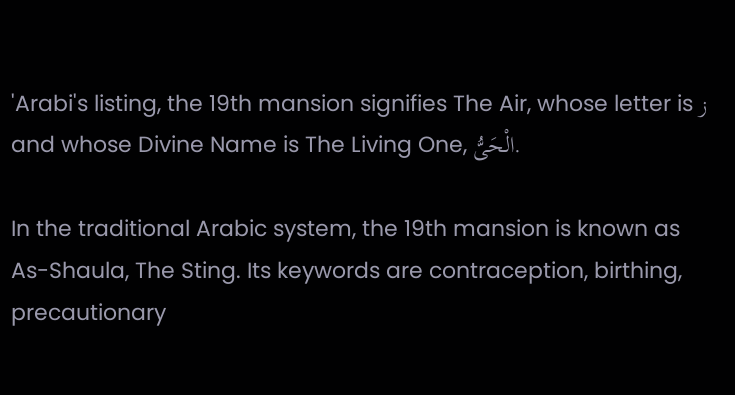'Arabi's listing, the 19th mansion signifies The Air, whose letter is ز and whose Divine Name is The Living One, الْحَىُّ.

In the traditional Arabic system, the 19th mansion is known as As-Shaula, The Sting. Its keywords are contraception, birthing, precautionary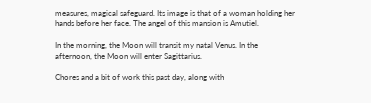measures, magical safeguard. Its image is that of a woman holding her hands before her face. The angel of this mansion is Amutiel.

In the morning, the Moon will transit my natal Venus. In the afternoon, the Moon will enter Sagittarius.

Chores and a bit of work this past day, along with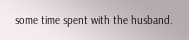some time spent with the husband.